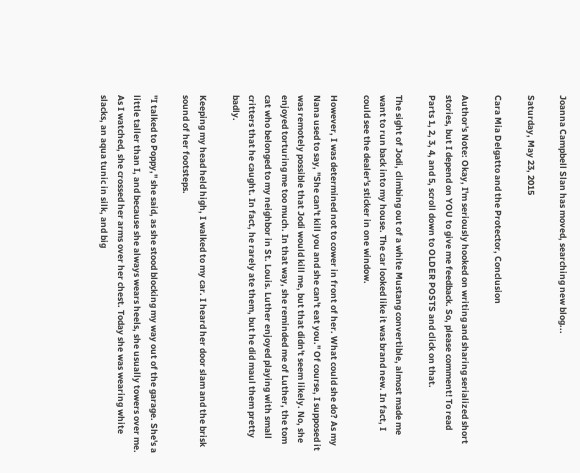Joanna Campbell Slan has moved, searching new blog...

Saturday, May 23, 2015

Cara Mia Delgatto and the Protector, Conclusion

Author's Note: Okay, I'm seriously hooked on writing and sharing serialized short stories, but I depend on YOU to give me feedback. So, please comment! To read Parts 1, 2, 3, 4, and 5, scroll down to OLDER POSTS and click on that.

The sight of Jodi, climbing out of a white Mustang convertible, almost made me want to run back into my house. The car looked like it was brand new. In fact, I could see the dealer's sticker in one window.

However, I was determined not to cower in front of her. What could she do? As my Nana used to say, "She can't kill you and she can't eat you." Of course, I supposed it was remotely possible that Jodi would kill me, but that didn't seem likely. No, she enjoyed torturing me too much. In that way, she reminded me of Luther, the tom cat who belonged to my neighbor in St. Louis. Luther enjoyed playing with small critters that he caught. In fact, he rarely ate them, but he did maul them pretty badly.

Keeping my head held high, I walked to my car. I heard her door slam and the brisk sound of her footsteps.

"I talked to Poppy," she said, as she stood blocking my way out of the garage. She's a little taller than I, and because she always wears heels, she usually towers over me. As I watched, she crossed her arms over her chest. Today she was wearing white slacks, an aqua tunic in silk, and big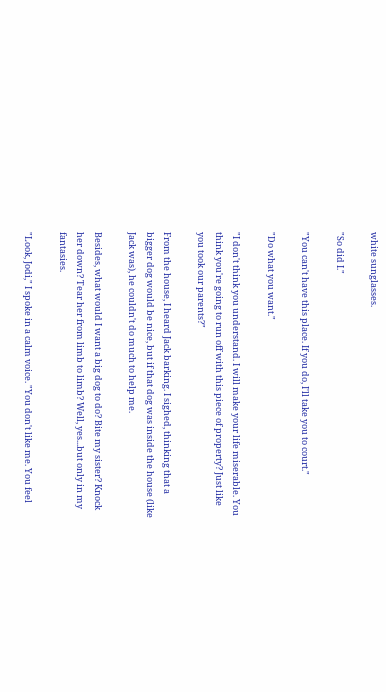white sunglasses.

"So did I."

"You can't have this place. If you do, I'll take you to court."

"Do what you want."

"I don't think you understand. I will make your life miserable. You think you're going to run off with this piece of property? Just like you took our parents?"

From the house, I heard Jack barking. I sighed, thinking that a bigger dog would be nice, but if that dog was inside the house (like Jack was), he couldn't do much to help me.

Besides, what would I want a big dog to do? Bite my sister? Knock her down? Tear her from limb to limb? Well, yes...but only in my fantasies.

"Look, Jodi," I spoke in a calm voice. "You don't like me. You feel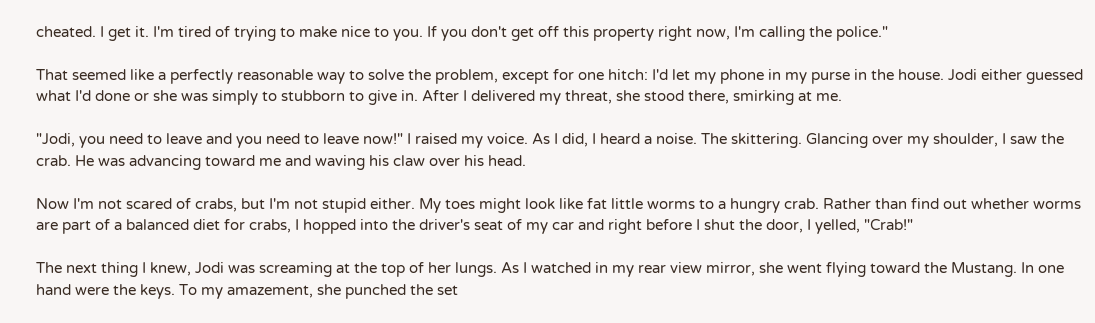cheated. I get it. I'm tired of trying to make nice to you. If you don't get off this property right now, I'm calling the police."

That seemed like a perfectly reasonable way to solve the problem, except for one hitch: I'd let my phone in my purse in the house. Jodi either guessed what I'd done or she was simply to stubborn to give in. After I delivered my threat, she stood there, smirking at me.

"Jodi, you need to leave and you need to leave now!" I raised my voice. As I did, I heard a noise. The skittering. Glancing over my shoulder, I saw the crab. He was advancing toward me and waving his claw over his head.

Now I'm not scared of crabs, but I'm not stupid either. My toes might look like fat little worms to a hungry crab. Rather than find out whether worms are part of a balanced diet for crabs, I hopped into the driver's seat of my car and right before I shut the door, I yelled, "Crab!"

The next thing I knew, Jodi was screaming at the top of her lungs. As I watched in my rear view mirror, she went flying toward the Mustang. In one hand were the keys. To my amazement, she punched the set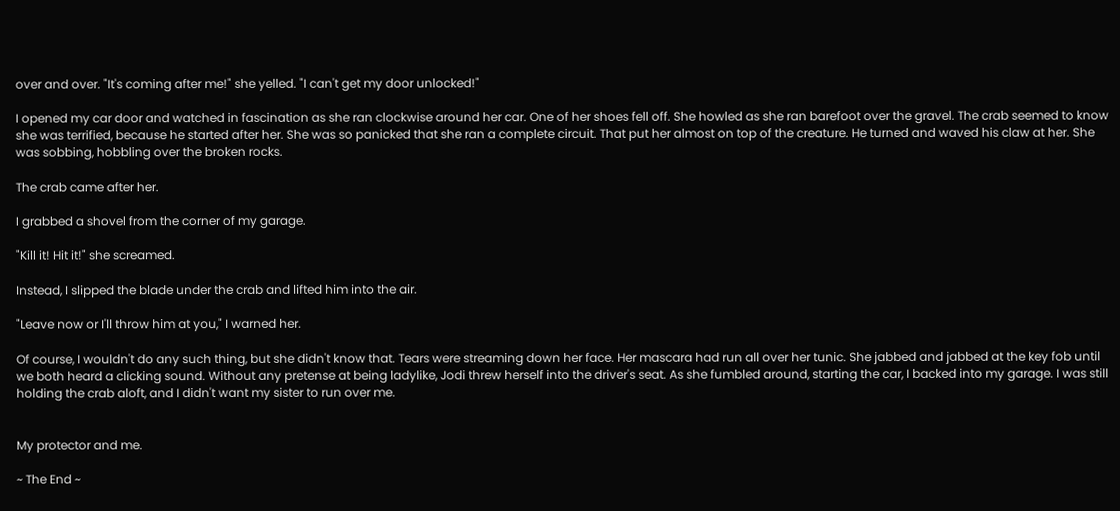over and over. "It's coming after me!" she yelled. "I can't get my door unlocked!"

I opened my car door and watched in fascination as she ran clockwise around her car. One of her shoes fell off. She howled as she ran barefoot over the gravel. The crab seemed to know she was terrified, because he started after her. She was so panicked that she ran a complete circuit. That put her almost on top of the creature. He turned and waved his claw at her. She was sobbing, hobbling over the broken rocks.

The crab came after her.

I grabbed a shovel from the corner of my garage.

"Kill it! Hit it!" she screamed.

Instead, I slipped the blade under the crab and lifted him into the air.

"Leave now or I'll throw him at you," I warned her.

Of course, I wouldn't do any such thing, but she didn't know that. Tears were streaming down her face. Her mascara had run all over her tunic. She jabbed and jabbed at the key fob until we both heard a clicking sound. Without any pretense at being ladylike, Jodi threw herself into the driver's seat. As she fumbled around, starting the car, I backed into my garage. I was still holding the crab aloft, and I didn't want my sister to run over me.


My protector and me.

~ The End ~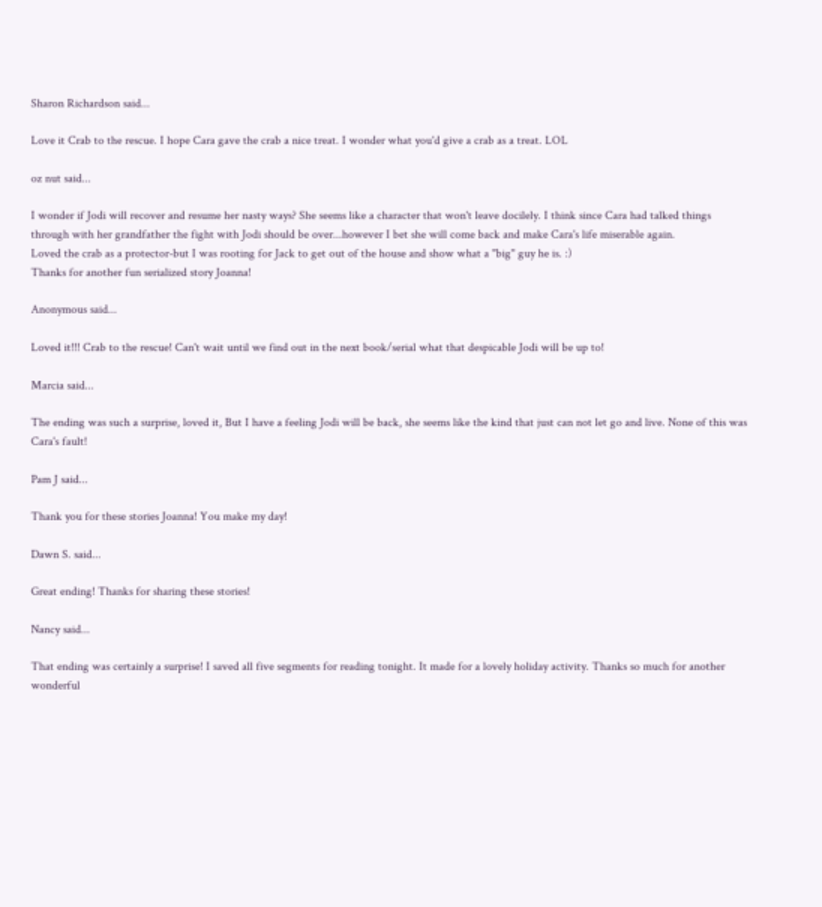Sharon Richardson said...

Love it Crab to the rescue. I hope Cara gave the crab a nice treat. I wonder what you'd give a crab as a treat. LOL

oz nut said...

I wonder if Jodi will recover and resume her nasty ways? She seems like a character that won't leave docilely. I think since Cara had talked things through with her grandfather the fight with Jodi should be over...however I bet she will come back and make Cara's life miserable again.
Loved the crab as a protector-but I was rooting for Jack to get out of the house and show what a "big" guy he is. :)
Thanks for another fun serialized story Joanna!

Anonymous said...

Loved it!!! Crab to the rescue! Can't wait until we find out in the next book/serial what that despicable Jodi will be up to!

Marcia said...

The ending was such a surprise, loved it, But I have a feeling Jodi will be back, she seems like the kind that just can not let go and live. None of this was Cara's fault!

Pam J said...

Thank you for these stories Joanna! You make my day!

Dawn S. said...

Great ending! Thanks for sharing these stories!

Nancy said...

That ending was certainly a surprise! I saved all five segments for reading tonight. It made for a lovely holiday activity. Thanks so much for another wonderful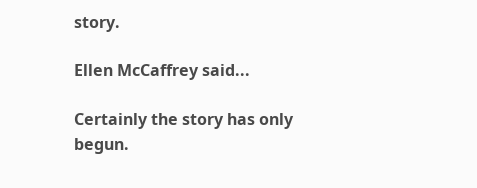story.

Ellen McCaffrey said...

Certainly the story has only begun.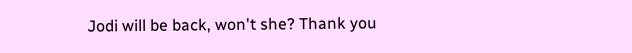Jodi will be back, won't she? Thank you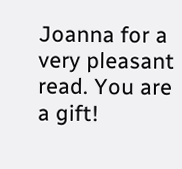Joanna for a very pleasant read. You are a gift!